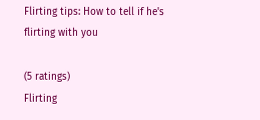Flirting tips: How to tell if he's flirting with you

(5 ratings)
Flirting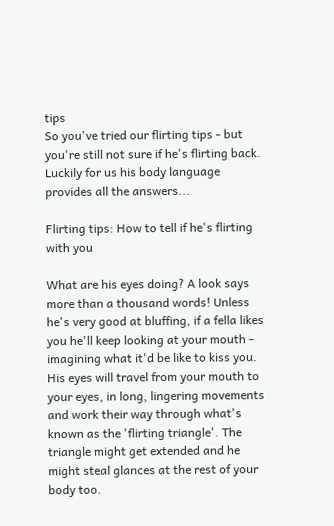tips
So you've tried our flirting tips - but you're still not sure if he's flirting back. Luckily for us his body language provides all the answers...

Flirting tips: How to tell if he's flirting with you

What are his eyes doing? A look says more than a thousand words! Unless he's very good at bluffing, if a fella likes you he'll keep looking at your mouth - imagining what it'd be like to kiss you. His eyes will travel from your mouth to your eyes, in long, lingering movements and work their way through what's known as the 'flirting triangle'. The triangle might get extended and he might steal glances at the rest of your body too.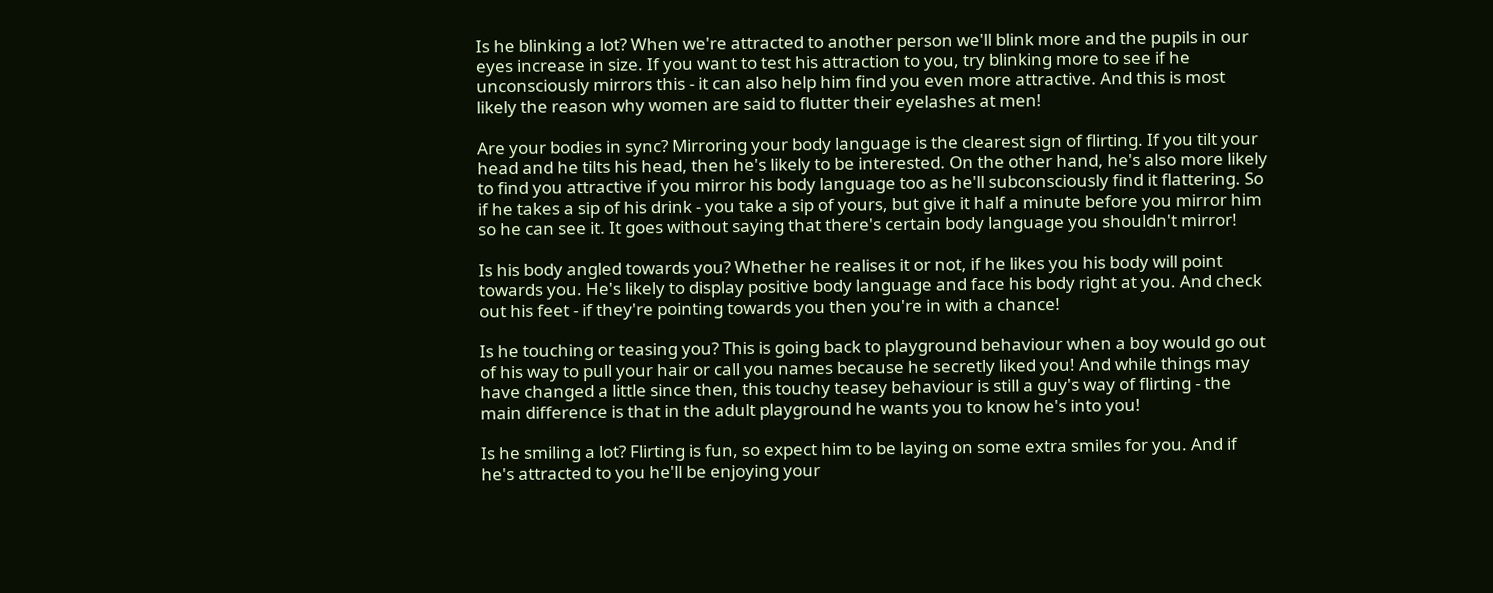Is he blinking a lot? When we're attracted to another person we'll blink more and the pupils in our eyes increase in size. If you want to test his attraction to you, try blinking more to see if he unconsciously mirrors this - it can also help him find you even more attractive. And this is most likely the reason why women are said to flutter their eyelashes at men!

Are your bodies in sync? Mirroring your body language is the clearest sign of flirting. If you tilt your head and he tilts his head, then he's likely to be interested. On the other hand, he's also more likely to find you attractive if you mirror his body language too as he'll subconsciously find it flattering. So if he takes a sip of his drink - you take a sip of yours, but give it half a minute before you mirror him so he can see it. It goes without saying that there's certain body language you shouldn't mirror!

Is his body angled towards you? Whether he realises it or not, if he likes you his body will point towards you. He's likely to display positive body language and face his body right at you. And check out his feet - if they're pointing towards you then you're in with a chance!

Is he touching or teasing you? This is going back to playground behaviour when a boy would go out of his way to pull your hair or call you names because he secretly liked you! And while things may have changed a little since then, this touchy teasey behaviour is still a guy's way of flirting - the main difference is that in the adult playground he wants you to know he's into you!

Is he smiling a lot? Flirting is fun, so expect him to be laying on some extra smiles for you. And if he's attracted to you he'll be enjoying your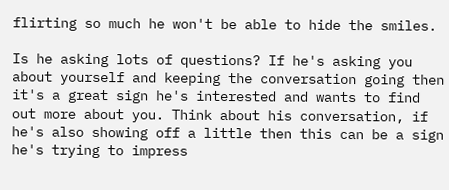flirting so much he won't be able to hide the smiles.

Is he asking lots of questions? If he's asking you about yourself and keeping the conversation going then it's a great sign he's interested and wants to find out more about you. Think about his conversation, if he's also showing off a little then this can be a sign he's trying to impress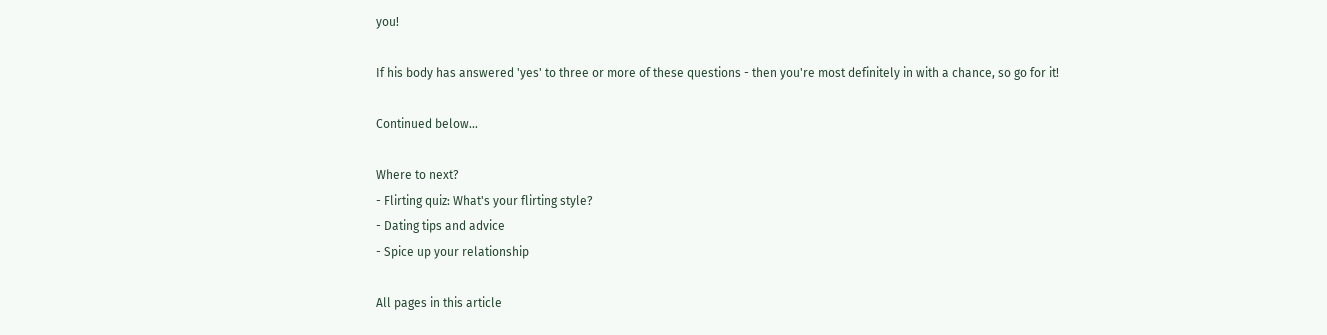you!

If his body has answered 'yes' to three or more of these questions - then you're most definitely in with a chance, so go for it!

Continued below...

Where to next?
- Flirting quiz: What's your flirting style?
- Dating tips and advice
- Spice up your relationship

All pages in this article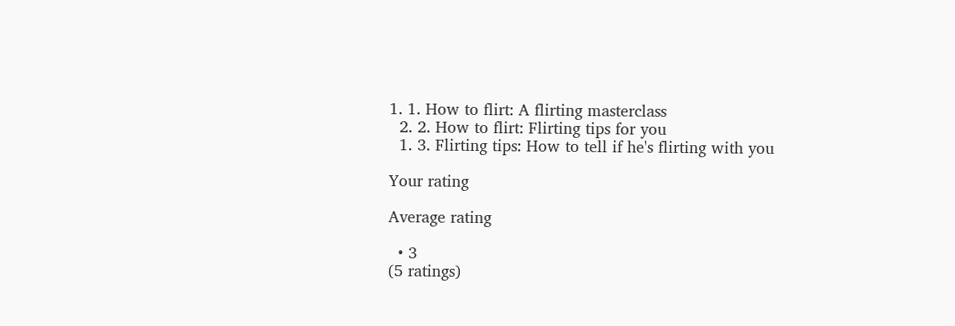1. 1. How to flirt: A flirting masterclass
  2. 2. How to flirt: Flirting tips for you
  1. 3. Flirting tips: How to tell if he's flirting with you

Your rating

Average rating

  • 3
(5 ratings)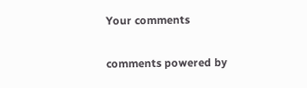Your comments

comments powered by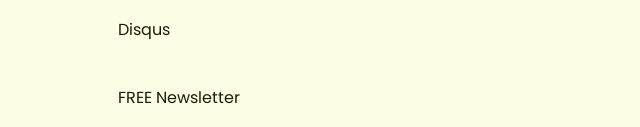Disqus

FREE Newsletter